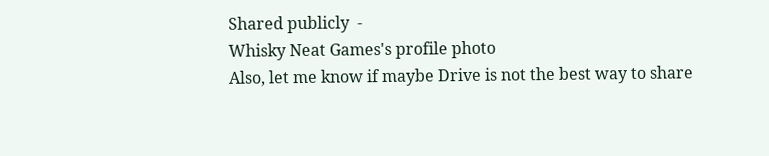Shared publicly  -
Whisky Neat Games's profile photo
Also, let me know if maybe Drive is not the best way to share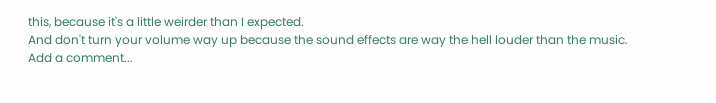this, because it's a little weirder than I expected.
And don't turn your volume way up because the sound effects are way the hell louder than the music.
Add a comment...